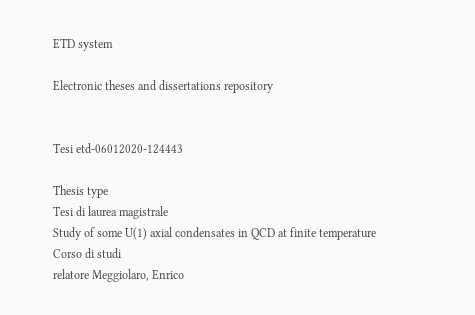ETD system

Electronic theses and dissertations repository


Tesi etd-06012020-124443

Thesis type
Tesi di laurea magistrale
Study of some U(1) axial condensates in QCD at finite temperature
Corso di studi
relatore Meggiolaro, Enrico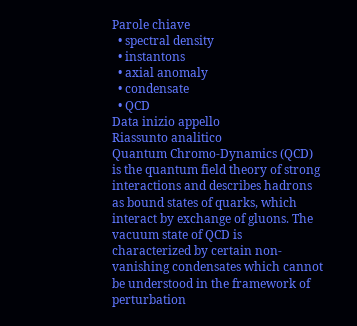Parole chiave
  • spectral density
  • instantons
  • axial anomaly
  • condensate
  • QCD
Data inizio appello
Riassunto analitico
Quantum Chromo-Dynamics (QCD) is the quantum field theory of strong interactions and describes hadrons as bound states of quarks, which interact by exchange of gluons. The vacuum state of QCD is characterized by certain non-vanishing condensates which cannot be understood in the framework of perturbation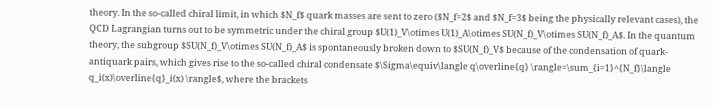theory. In the so-called chiral limit, in which $N_f$ quark masses are sent to zero ($N_f=2$ and $N_f=3$ being the physically relevant cases), the QCD Lagrangian turns out to be symmetric under the chiral group $U(1)_V\otimes U(1)_A\otimes SU(N_f)_V\otimes SU(N_f)_A$. In the quantum theory, the subgroup $SU(N_f)_V\otimes SU(N_f)_A$ is spontaneously broken down to $SU(N_f)_V$ because of the condensation of quark-antiquark pairs, which gives rise to the so-called chiral condensate $\Sigma\equiv\langle q\overline{q} \rangle=\sum_{i=1}^{N_f}\langle q_i(x)\overline{q}_i(x) \rangle$, where the brackets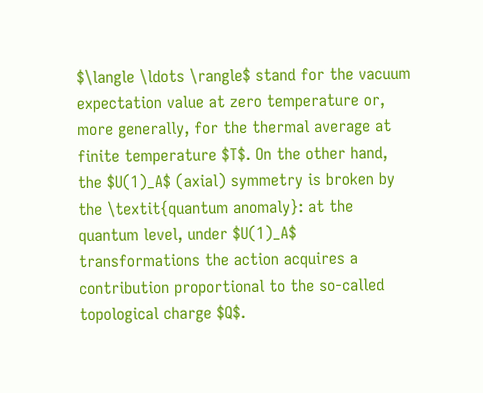$\langle \ldots \rangle$ stand for the vacuum expectation value at zero temperature or, more generally, for the thermal average at finite temperature $T$. On the other hand, the $U(1)_A$ (axial) symmetry is broken by the \textit{quantum anomaly}: at the quantum level, under $U(1)_A$ transformations the action acquires a contribution proportional to the so-called topological charge $Q$.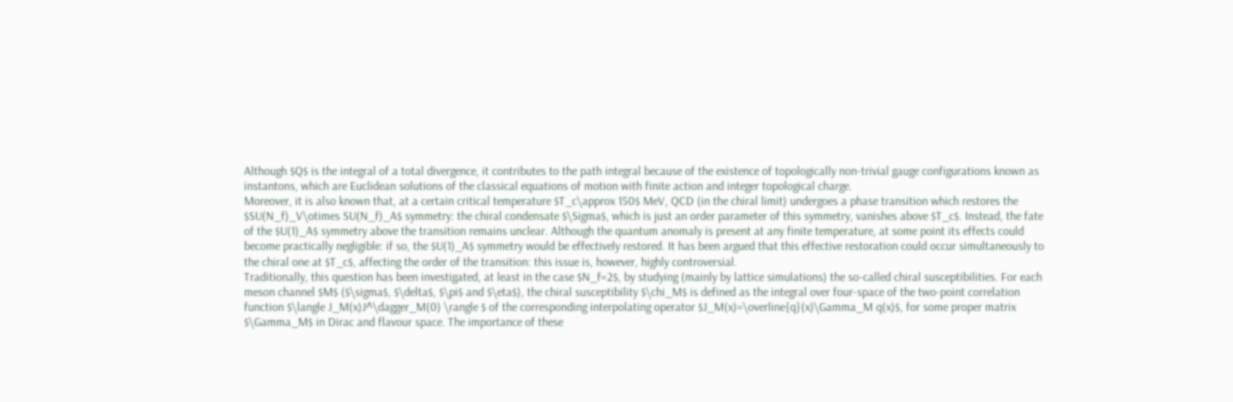Although $Q$ is the integral of a total divergence, it contributes to the path integral because of the existence of topologically non-trivial gauge configurations known as instantons, which are Euclidean solutions of the classical equations of motion with finite action and integer topological charge.
Moreover, it is also known that, at a certain critical temperature $T_c\approx 150$ MeV, QCD (in the chiral limit) undergoes a phase transition which restores the $SU(N_f)_V\otimes SU(N_f)_A$ symmetry: the chiral condensate $\Sigma$, which is just an order parameter of this symmetry, vanishes above $T_c$. Instead, the fate of the $U(1)_A$ symmetry above the transition remains unclear. Although the quantum anomaly is present at any finite temperature, at some point its effects could become practically negligible: if so, the $U(1)_A$ symmetry would be effectively restored. It has been argued that this effective restoration could occur simultaneously to the chiral one at $T_c$, affecting the order of the transition: this issue is, however, highly controversial.
Traditionally, this question has been investigated, at least in the case $N_f=2$, by studying (mainly by lattice simulations) the so-called chiral susceptibilities. For each meson channel $M$ ($\sigma$, $\delta$, $\pi$ and $\eta$), the chiral susceptibility $\chi_M$ is defined as the integral over four-space of the two-point correlation function $\langle J_M(x)J^\dagger_M(0) \rangle $ of the corresponding interpolating operator $J_M(x)=\overline{q}(x)\Gamma_M q(x)$, for some proper matrix $\Gamma_M$ in Dirac and flavour space. The importance of these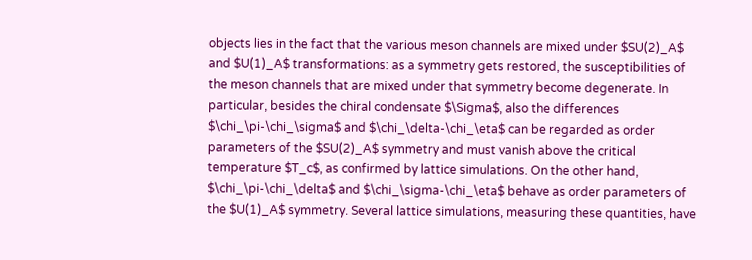objects lies in the fact that the various meson channels are mixed under $SU(2)_A$ and $U(1)_A$ transformations: as a symmetry gets restored, the susceptibilities of the meson channels that are mixed under that symmetry become degenerate. In particular, besides the chiral condensate $\Sigma$, also the differences $\chi_\pi-\chi_\sigma$ and $\chi_\delta-\chi_\eta$ can be regarded as order parameters of the $SU(2)_A$ symmetry and must vanish above the critical temperature $T_c$, as confirmed by lattice simulations. On the other hand, $\chi_\pi-\chi_\delta$ and $\chi_\sigma-\chi_\eta$ behave as order parameters of the $U(1)_A$ symmetry. Several lattice simulations, measuring these quantities, have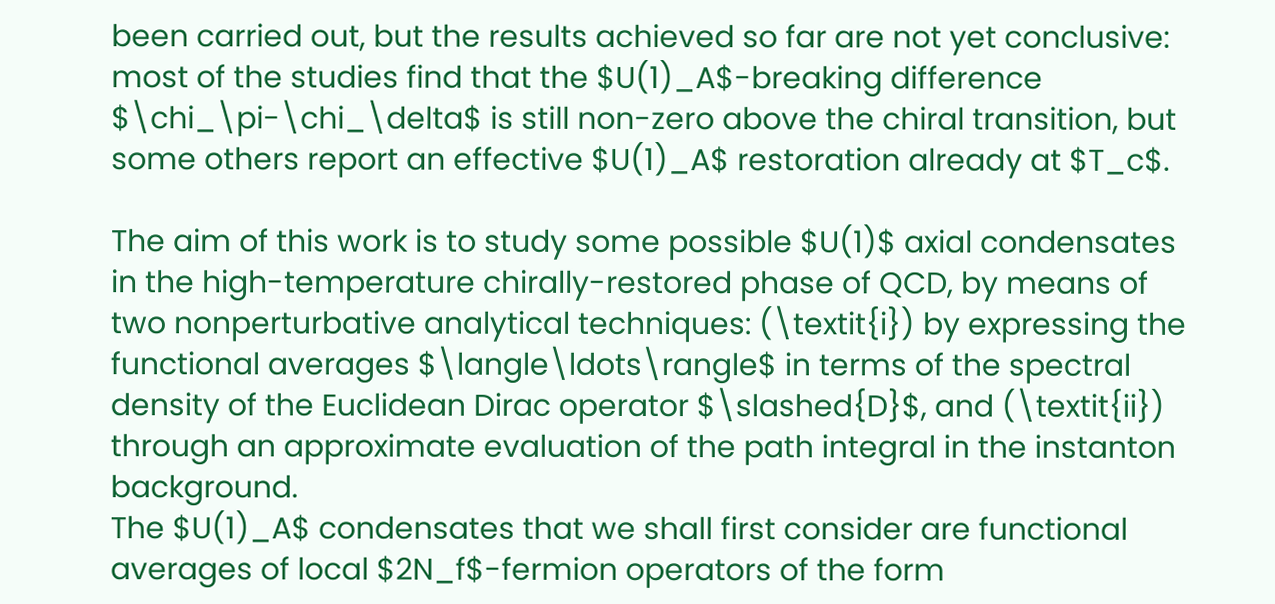been carried out, but the results achieved so far are not yet conclusive: most of the studies find that the $U(1)_A$-breaking difference $\chi_\pi-\chi_\delta$ is still non-zero above the chiral transition, but some others report an effective $U(1)_A$ restoration already at $T_c$.

The aim of this work is to study some possible $U(1)$ axial condensates in the high-temperature chirally-restored phase of QCD, by means of two nonperturbative analytical techniques: (\textit{i}) by expressing the functional averages $\langle\ldots\rangle$ in terms of the spectral density of the Euclidean Dirac operator $\slashed{D}$, and (\textit{ii}) through an approximate evaluation of the path integral in the instanton background.
The $U(1)_A$ condensates that we shall first consider are functional averages of local $2N_f$-fermion operators of the form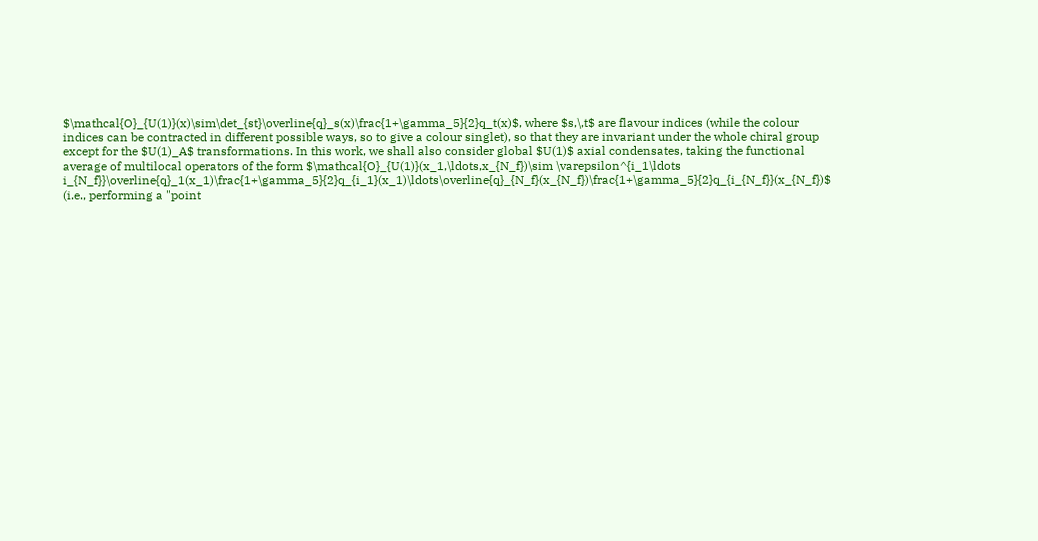$\mathcal{O}_{U(1)}(x)\sim\det_{st}\overline{q}_s(x)\frac{1+\gamma_5}{2}q_t(x)$, where $s,\,t$ are flavour indices (while the colour indices can be contracted in different possible ways, so to give a colour singlet), so that they are invariant under the whole chiral group except for the $U(1)_A$ transformations. In this work, we shall also consider global $U(1)$ axial condensates, taking the functional average of multilocal operators of the form $\mathcal{O}_{U(1)}(x_1,\ldots,x_{N_f})\sim \varepsilon^{i_1\ldots i_{N_f}}\overline{q}_1(x_1)\frac{1+\gamma_5}{2}q_{i_1}(x_1)\ldots\overline{q}_{N_f}(x_{N_f})\frac{1+\gamma_5}{2}q_{i_{N_f}}(x_{N_f})$ (i.e., performing a "point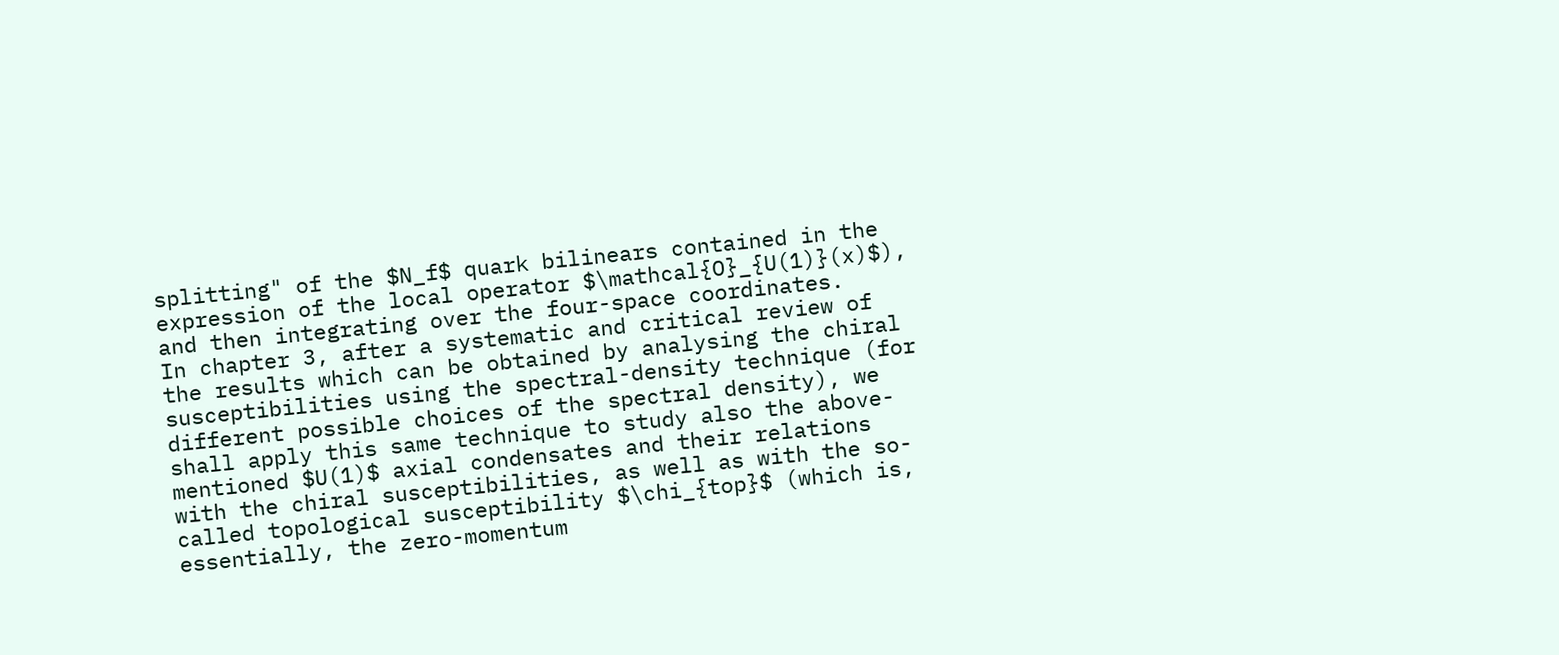splitting" of the $N_f$ quark bilinears contained in the expression of the local operator $\mathcal{O}_{U(1)}(x)$), and then integrating over the four-space coordinates.
In chapter 3, after a systematic and critical review of the results which can be obtained by analysing the chiral susceptibilities using the spectral-density technique (for different possible choices of the spectral density), we shall apply this same technique to study also the above-mentioned $U(1)$ axial condensates and their relations with the chiral susceptibilities, as well as with the so-called topological susceptibility $\chi_{top}$ (which is, essentially, the zero-momentum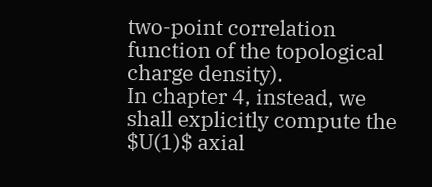two-point correlation function of the topological charge density).
In chapter 4, instead, we shall explicitly compute the $U(1)$ axial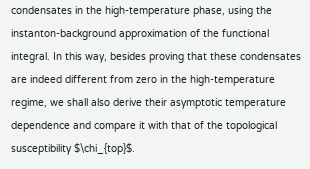condensates in the high-temperature phase, using the instanton-background approximation of the functional integral. In this way, besides proving that these condensates are indeed different from zero in the high-temperature regime, we shall also derive their asymptotic temperature dependence and compare it with that of the topological susceptibility $\chi_{top}$.